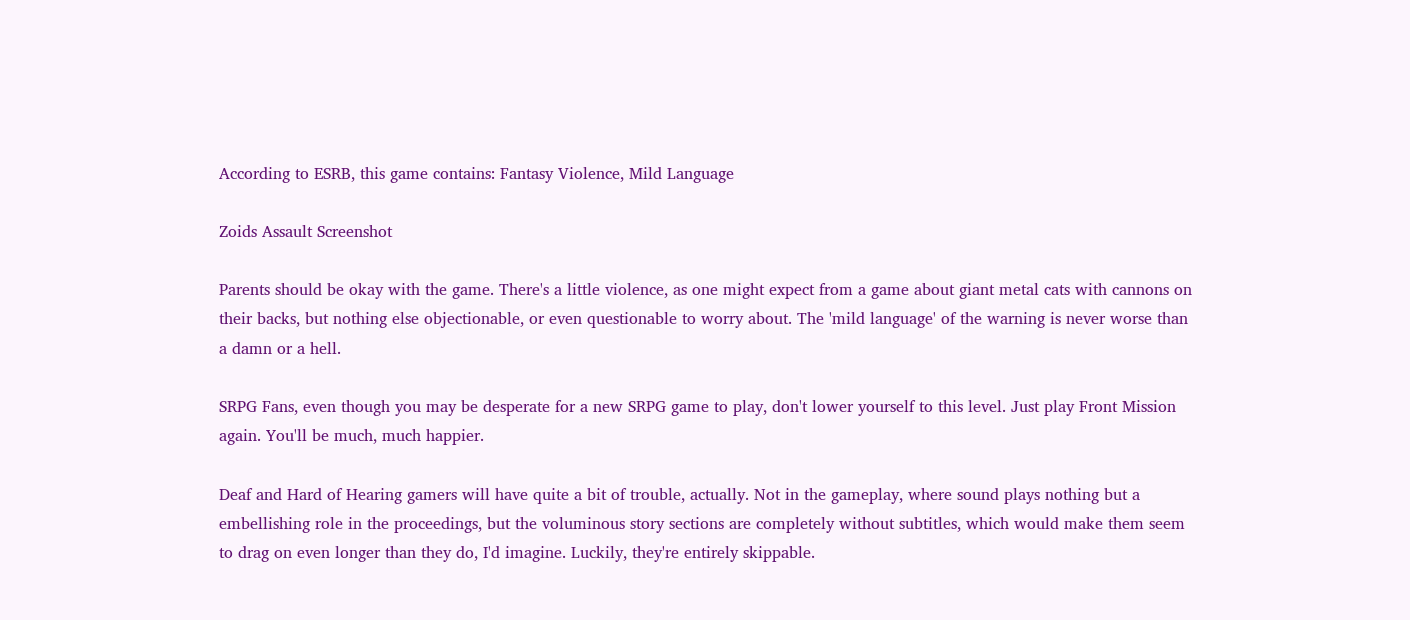According to ESRB, this game contains: Fantasy Violence, Mild Language

Zoids Assault Screenshot

Parents should be okay with the game. There's a little violence, as one might expect from a game about giant metal cats with cannons on their backs, but nothing else objectionable, or even questionable to worry about. The 'mild language' of the warning is never worse than a damn or a hell.

SRPG Fans, even though you may be desperate for a new SRPG game to play, don't lower yourself to this level. Just play Front Mission again. You'll be much, much happier.

Deaf and Hard of Hearing gamers will have quite a bit of trouble, actually. Not in the gameplay, where sound plays nothing but a embellishing role in the proceedings, but the voluminous story sections are completely without subtitles, which would make them seem to drag on even longer than they do, I'd imagine. Luckily, they're entirely skippable.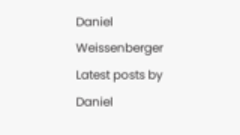Daniel Weissenberger
Latest posts by Daniel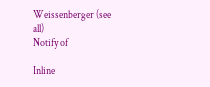Weissenberger (see all)
Notify of

Inline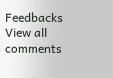Feedbacks
View all comments